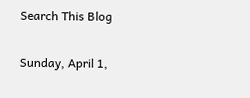Search This Blog

Sunday, April 1,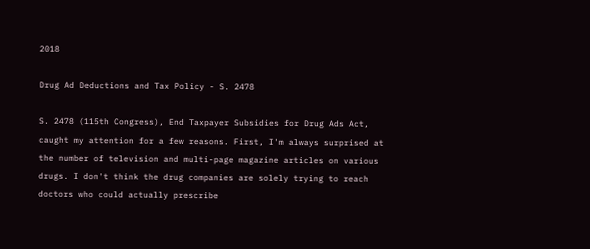2018

Drug Ad Deductions and Tax Policy - S. 2478

S. 2478 (115th Congress), End Taxpayer Subsidies for Drug Ads Act, caught my attention for a few reasons. First, I'm always surprised at the number of television and multi-page magazine articles on various drugs. I don't think the drug companies are solely trying to reach doctors who could actually prescribe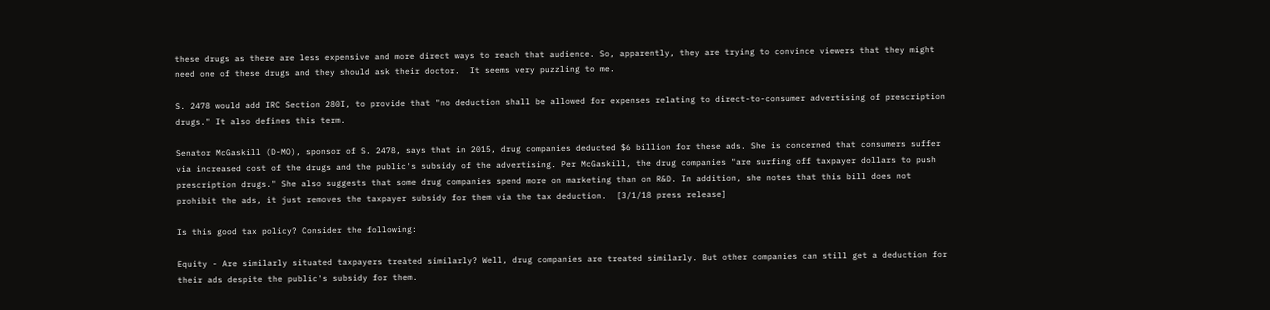these drugs as there are less expensive and more direct ways to reach that audience. So, apparently, they are trying to convince viewers that they might need one of these drugs and they should ask their doctor.  It seems very puzzling to me.

S. 2478 would add IRC Section 280I, to provide that "no deduction shall be allowed for expenses relating to direct-to-consumer advertising of prescription drugs." It also defines this term.

Senator McGaskill (D-MO), sponsor of S. 2478, says that in 2015, drug companies deducted $6 billion for these ads. She is concerned that consumers suffer via increased cost of the drugs and the public's subsidy of the advertising. Per McGaskill, the drug companies "are surfing off taxpayer dollars to push prescription drugs." She also suggests that some drug companies spend more on marketing than on R&D. In addition, she notes that this bill does not prohibit the ads, it just removes the taxpayer subsidy for them via the tax deduction.  [3/1/18 press release]

Is this good tax policy? Consider the following:

Equity - Are similarly situated taxpayers treated similarly? Well, drug companies are treated similarly. But other companies can still get a deduction for their ads despite the public's subsidy for them.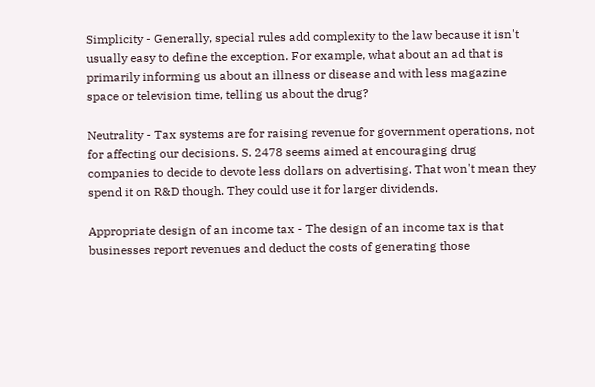Simplicity - Generally, special rules add complexity to the law because it isn't usually easy to define the exception. For example, what about an ad that is primarily informing us about an illness or disease and with less magazine space or television time, telling us about the drug?

Neutrality - Tax systems are for raising revenue for government operations, not for affecting our decisions. S. 2478 seems aimed at encouraging drug companies to decide to devote less dollars on advertising. That won't mean they spend it on R&D though. They could use it for larger dividends.

Appropriate design of an income tax - The design of an income tax is that businesses report revenues and deduct the costs of generating those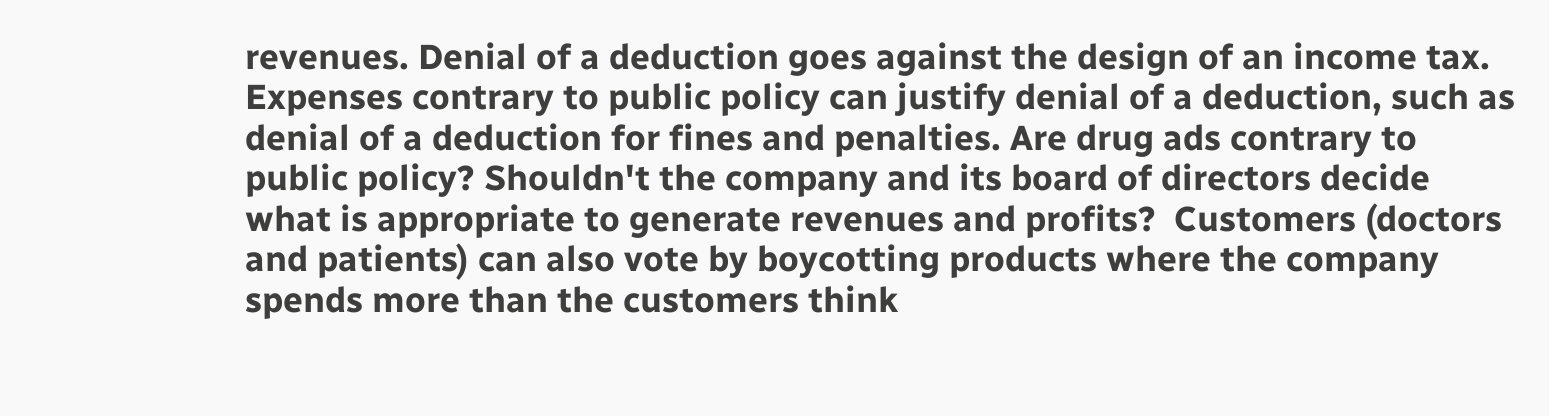revenues. Denial of a deduction goes against the design of an income tax. Expenses contrary to public policy can justify denial of a deduction, such as denial of a deduction for fines and penalties. Are drug ads contrary to public policy? Shouldn't the company and its board of directors decide what is appropriate to generate revenues and profits?  Customers (doctors and patients) can also vote by boycotting products where the company spends more than the customers think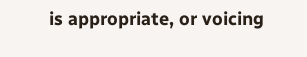is appropriate, or voicing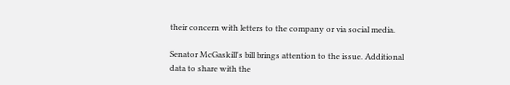their concern with letters to the company or via social media.

Senator McGaskill's bill brings attention to the issue. Additional data to share with the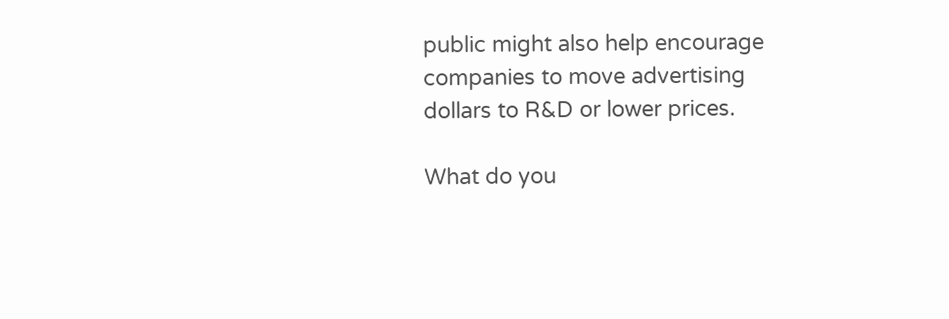public might also help encourage companies to move advertising dollars to R&D or lower prices.

What do you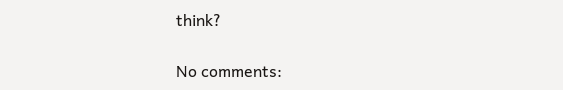think?

No comments: